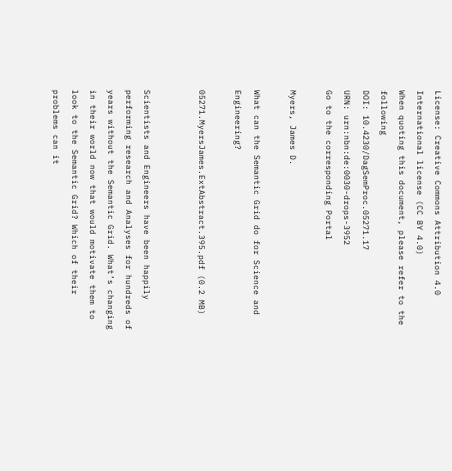License: Creative Commons Attribution 4.0 International license (CC BY 4.0)
When quoting this document, please refer to the following
DOI: 10.4230/DagSemProc.05271.17
URN: urn:nbn:de:0030-drops-3952
Go to the corresponding Portal

Myers, James D.

What can the Semantic Grid do for Science and Engineering?

05271.MyersJames.ExtAbstract.395.pdf (0.2 MB)


Scientists and Engineers have been happily performing research and Analyses for hundreds of years without the Semantic Grid. What’s changing in their world now that would motivate them to look to the Semantic Grid? Which of their problems can it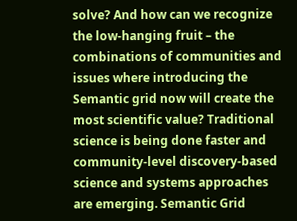solve? And how can we recognize the low-hanging fruit – the combinations of communities and issues where introducing the Semantic grid now will create the most scientific value? Traditional science is being done faster and community-level discovery-based science and systems approaches are emerging. Semantic Grid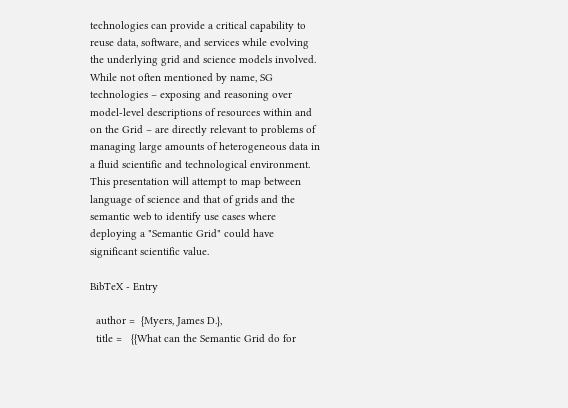technologies can provide a critical capability to reuse data, software, and services while evolving the underlying grid and science models involved. While not often mentioned by name, SG technologies – exposing and reasoning over model-level descriptions of resources within and on the Grid – are directly relevant to problems of managing large amounts of heterogeneous data in a fluid scientific and technological environment. This presentation will attempt to map between language of science and that of grids and the semantic web to identify use cases where deploying a "Semantic Grid" could have significant scientific value.

BibTeX - Entry

  author =  {Myers, James D.},
  title =   {{What can the Semantic Grid do for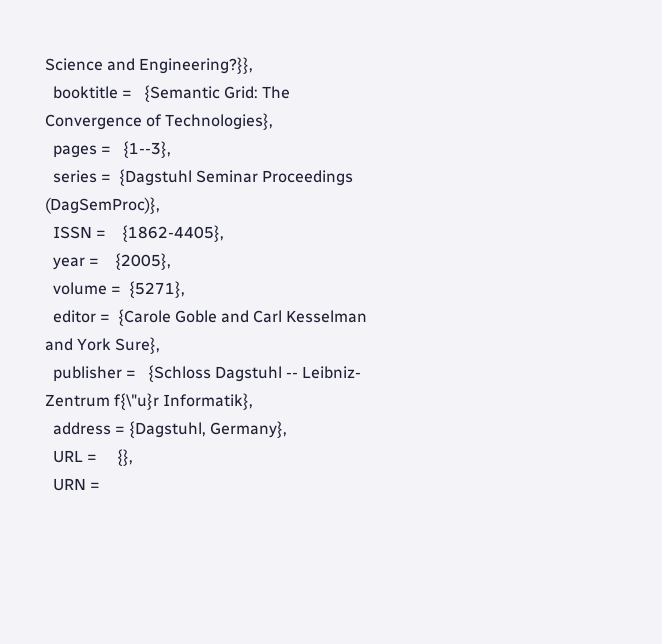Science and Engineering?}},
  booktitle =   {Semantic Grid: The Convergence of Technologies},
  pages =   {1--3},
  series =  {Dagstuhl Seminar Proceedings (DagSemProc)},
  ISSN =    {1862-4405},
  year =    {2005},
  volume =  {5271},
  editor =  {Carole Goble and Carl Kesselman and York Sure},
  publisher =   {Schloss Dagstuhl -- Leibniz-Zentrum f{\"u}r Informatik},
  address = {Dagstuhl, Germany},
  URL =     {},
  URN =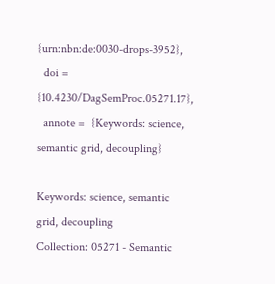{urn:nbn:de:0030-drops-3952},
  doi =     {10.4230/DagSemProc.05271.17},
  annote =  {Keywords: science, semantic grid, decoupling}

Keywords: science, semantic grid, decoupling
Collection: 05271 - Semantic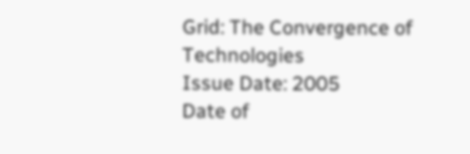Grid: The Convergence of Technologies
Issue Date: 2005
Date of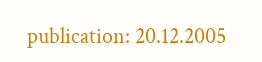publication: 20.12.2005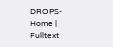DROPS-Home | Fulltext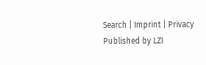Search | Imprint | Privacy Published by LZI